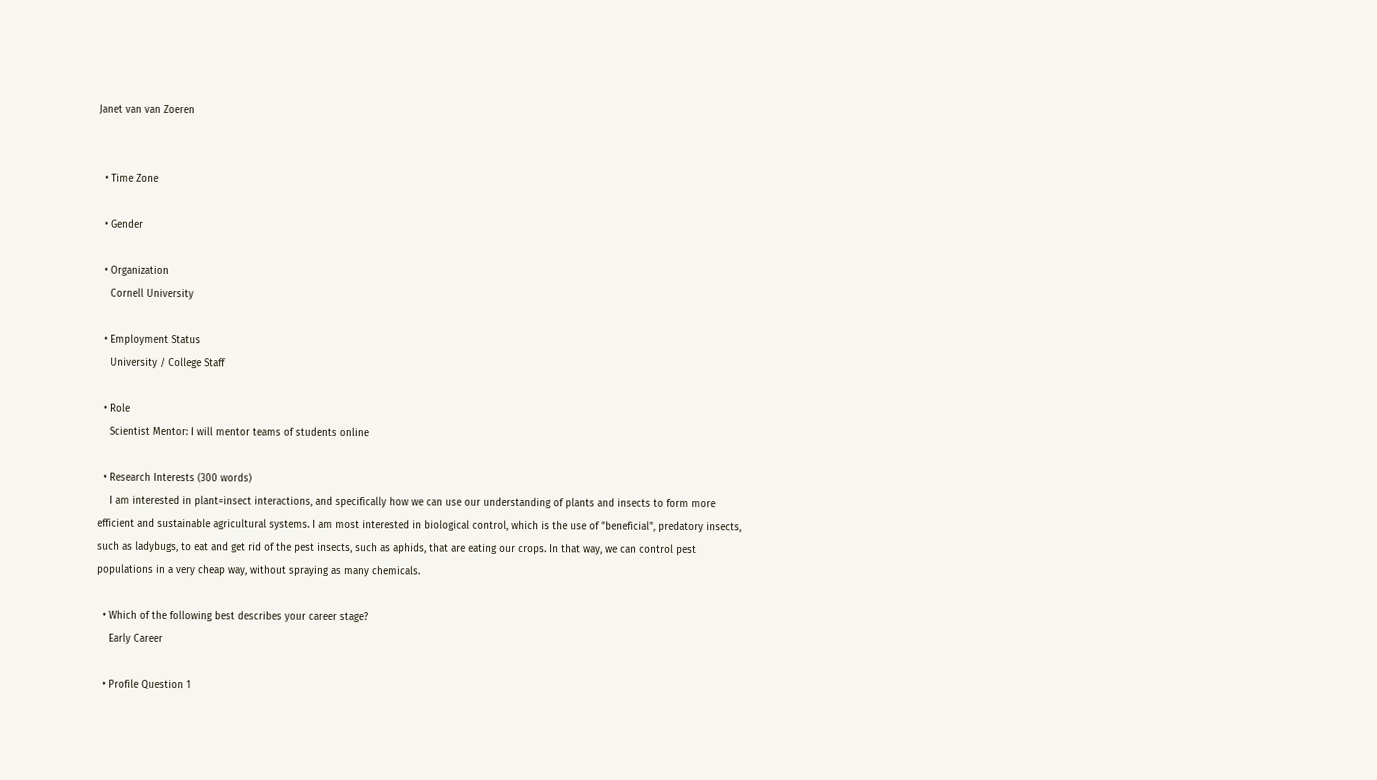Janet van van Zoeren


  • Time Zone

  • Gender

  • Organization
    Cornell University

  • Employment Status
    University / College Staff

  • Role
    Scientist Mentor: I will mentor teams of students online

  • Research Interests (300 words)
    I am interested in plant=insect interactions, and specifically how we can use our understanding of plants and insects to form more efficient and sustainable agricultural systems. I am most interested in biological control, which is the use of "beneficial", predatory insects, such as ladybugs, to eat and get rid of the pest insects, such as aphids, that are eating our crops. In that way, we can control pest populations in a very cheap way, without spraying as many chemicals.

  • Which of the following best describes your career stage?
    Early Career

  • Profile Question 1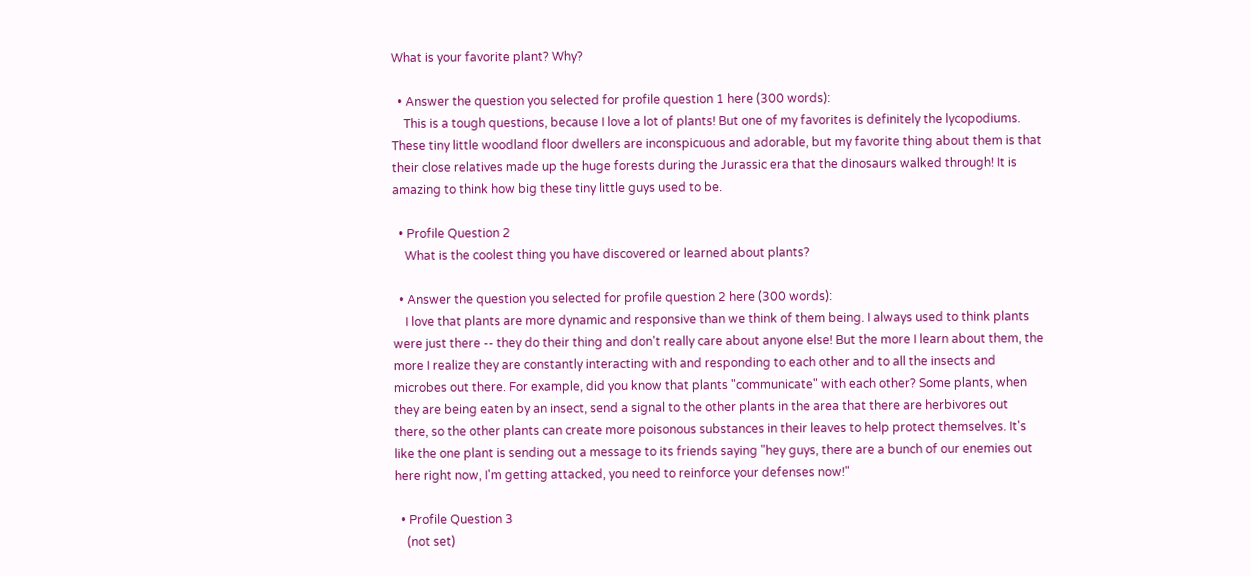What is your favorite plant? Why?

  • Answer the question you selected for profile question 1 here (300 words):
    This is a tough questions, because I love a lot of plants! But one of my favorites is definitely the lycopodiums. These tiny little woodland floor dwellers are inconspicuous and adorable, but my favorite thing about them is that their close relatives made up the huge forests during the Jurassic era that the dinosaurs walked through! It is amazing to think how big these tiny little guys used to be.

  • Profile Question 2
    What is the coolest thing you have discovered or learned about plants?

  • Answer the question you selected for profile question 2 here (300 words):
    I love that plants are more dynamic and responsive than we think of them being. I always used to think plants were just there -- they do their thing and don't really care about anyone else! But the more I learn about them, the more I realize they are constantly interacting with and responding to each other and to all the insects and microbes out there. For example, did you know that plants "communicate" with each other? Some plants, when they are being eaten by an insect, send a signal to the other plants in the area that there are herbivores out there, so the other plants can create more poisonous substances in their leaves to help protect themselves. It's like the one plant is sending out a message to its friends saying "hey guys, there are a bunch of our enemies out here right now, I'm getting attacked, you need to reinforce your defenses now!"

  • Profile Question 3
    (not set)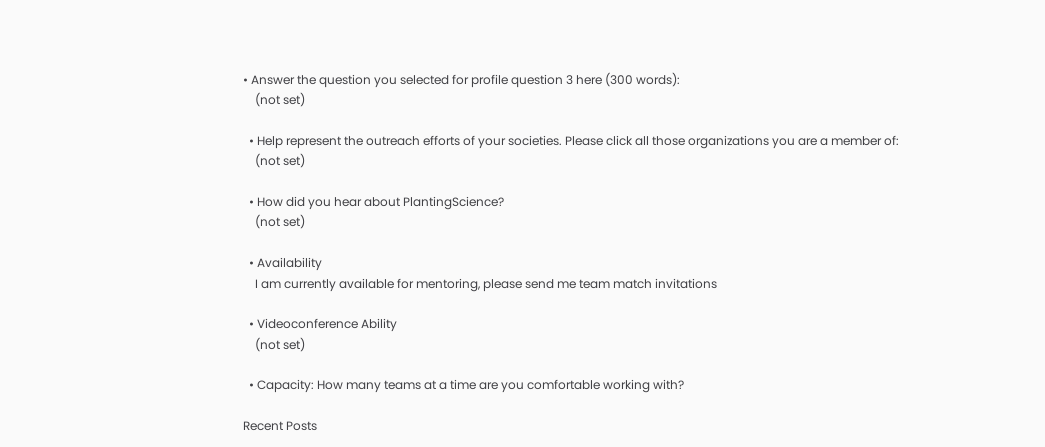• Answer the question you selected for profile question 3 here (300 words):
    (not set)

  • Help represent the outreach efforts of your societies. Please click all those organizations you are a member of:
    (not set)

  • How did you hear about PlantingScience?
    (not set)

  • Availability
    I am currently available for mentoring, please send me team match invitations

  • Videoconference Ability
    (not set)

  • Capacity: How many teams at a time are you comfortable working with?

Recent Posts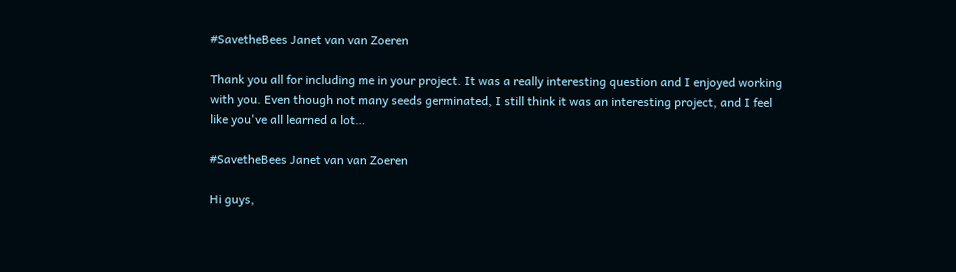#SavetheBees Janet van van Zoeren

Thank you all for including me in your project. It was a really interesting question and I enjoyed working with you. Even though not many seeds germinated, I still think it was an interesting project, and I feel like you've all learned a lot…

#SavetheBees Janet van van Zoeren

Hi guys,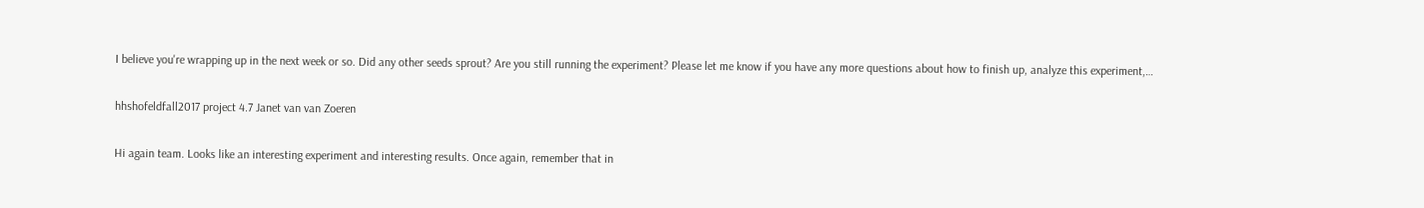I believe you're wrapping up in the next week or so. Did any other seeds sprout? Are you still running the experiment? Please let me know if you have any more questions about how to finish up, analyze this experiment,…

hhshofeldfall2017 project 4.7 Janet van van Zoeren

Hi again team. Looks like an interesting experiment and interesting results. Once again, remember that in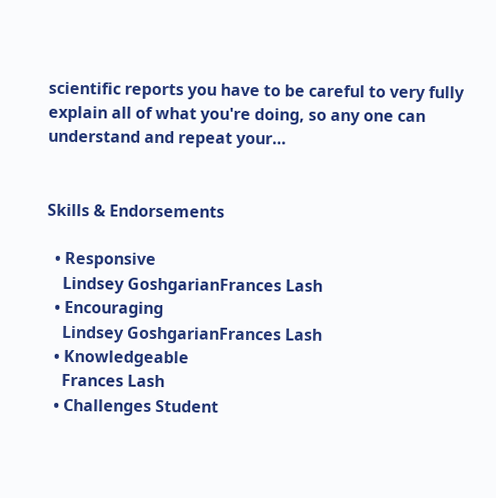scientific reports you have to be careful to very fully explain all of what you're doing, so any one can understand and repeat your…


Skills & Endorsements

  • Responsive
    Lindsey GoshgarianFrances Lash
  • Encouraging
    Lindsey GoshgarianFrances Lash
  • Knowledgeable
    Frances Lash
  • Challenges Student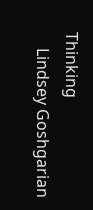Thinking
    Lindsey Goshgarian